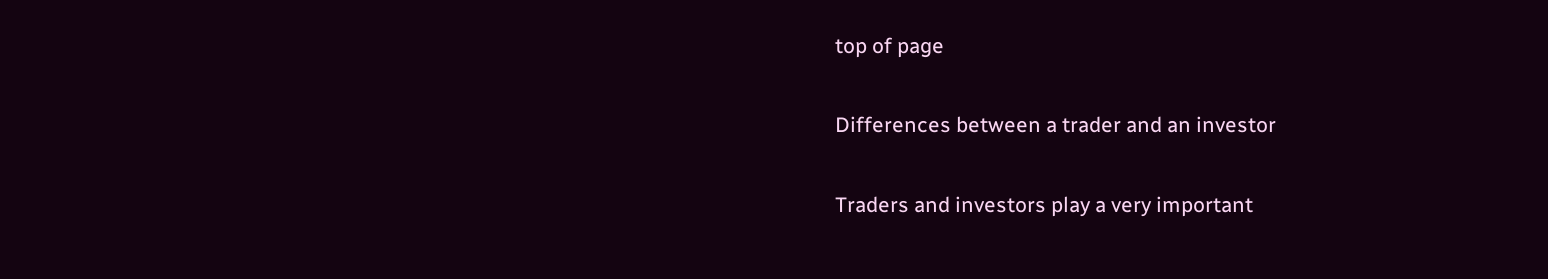top of page

Differences between a trader and an investor

Traders and investors play a very important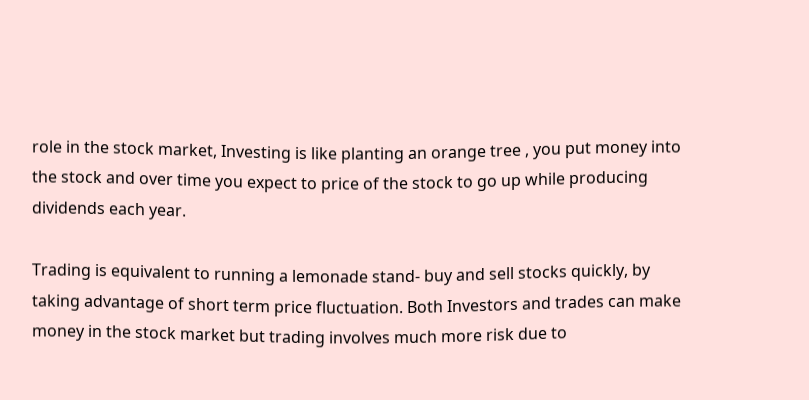role in the stock market, Investing is like planting an orange tree , you put money into the stock and over time you expect to price of the stock to go up while producing dividends each year.

Trading is equivalent to running a lemonade stand- buy and sell stocks quickly, by taking advantage of short term price fluctuation. Both Investors and trades can make money in the stock market but trading involves much more risk due to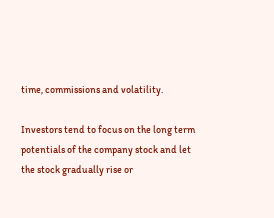time, commissions and volatility.

Investors tend to focus on the long term potentials of the company stock and let the stock gradually rise or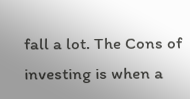fall a lot. The Cons of investing is when a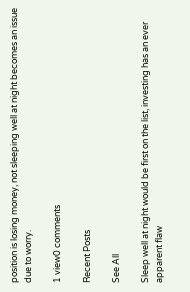position is losing money, not sleeping well at night becomes an issue due to worry.

1 view0 comments

Recent Posts

See All

Sleep well at night would be first on the list, investing has an ever apparent flaw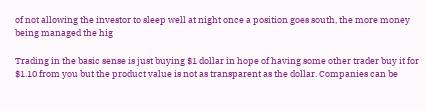of not allowing the investor to sleep well at night once a position goes south, the more money being managed the hig

Trading in the basic sense is just buying $1 dollar in hope of having some other trader buy it for $1.10 from you but the product value is not as transparent as the dollar. Companies can be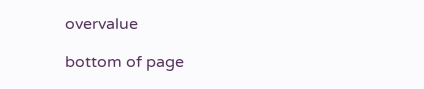overvalue

bottom of page